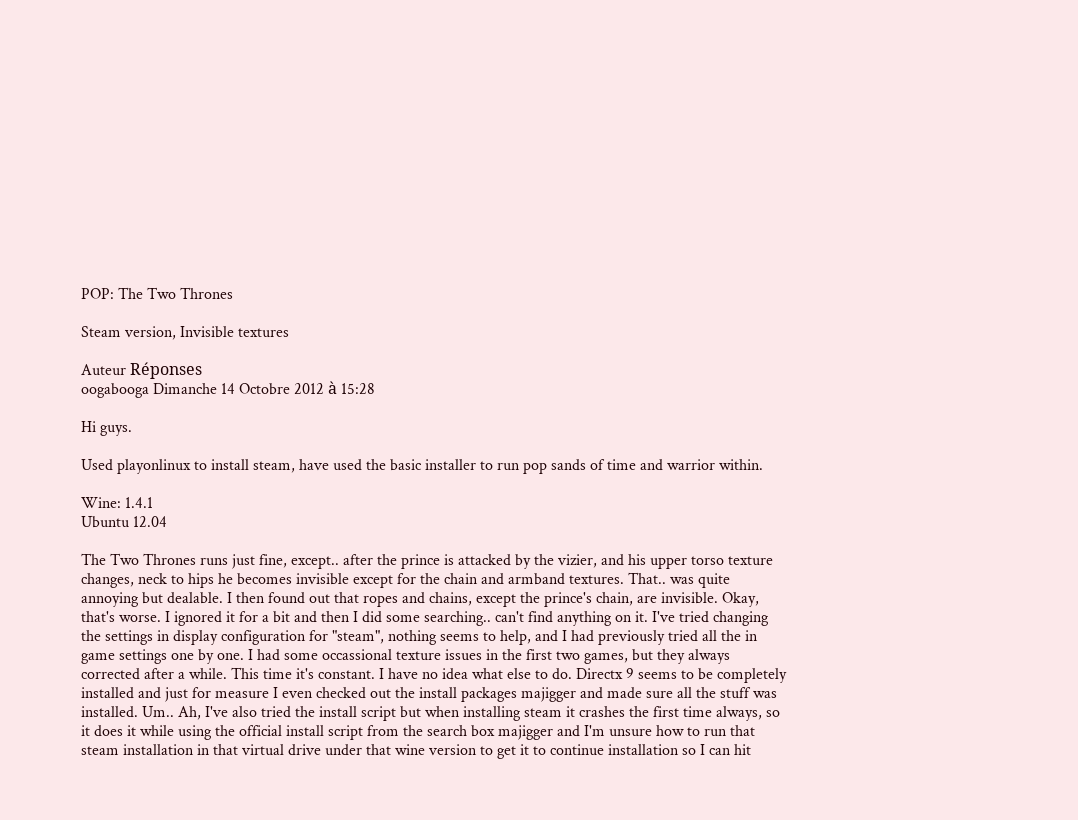POP: The Two Thrones

Steam version, Invisible textures

Auteur Réponses
oogabooga Dimanche 14 Octobre 2012 à 15:28

Hi guys.

Used playonlinux to install steam, have used the basic installer to run pop sands of time and warrior within.

Wine: 1.4.1
Ubuntu 12.04

The Two Thrones runs just fine, except.. after the prince is attacked by the vizier, and his upper torso texture changes, neck to hips he becomes invisible except for the chain and armband textures. That.. was quite annoying but dealable. I then found out that ropes and chains, except the prince's chain, are invisible. Okay, that's worse. I ignored it for a bit and then I did some searching.. can't find anything on it. I've tried changing the settings in display configuration for "steam", nothing seems to help, and I had previously tried all the in game settings one by one. I had some occassional texture issues in the first two games, but they always corrected after a while. This time it's constant. I have no idea what else to do. Directx 9 seems to be completely installed and just for measure I even checked out the install packages majigger and made sure all the stuff was installed. Um.. Ah, I've also tried the install script but when installing steam it crashes the first time always, so it does it while using the official install script from the search box majigger and I'm unsure how to run that steam installation in that virtual drive under that wine version to get it to continue installation so I can hit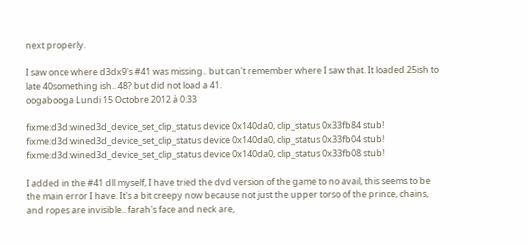next properly.

I saw once where d3dx9's #41 was missing.. but can't remember where I saw that. It loaded 25ish to late 40something ish.. 48? but did not load a 41.
oogabooga Lundi 15 Octobre 2012 à 0:33

fixme:d3d:wined3d_device_set_clip_status device 0x140da0, clip_status 0x33fb84 stub!
fixme:d3d:wined3d_device_set_clip_status device 0x140da0, clip_status 0x33fb04 stub!
fixme:d3d:wined3d_device_set_clip_status device 0x140da0, clip_status 0x33fb08 stub!

I added in the #41 dll myself, I have tried the dvd version of the game to no avail, this seems to be the main error I have. It's a bit creepy now because not just the upper torso of the prince, chains, and ropes are invisible.. farah's face and neck are,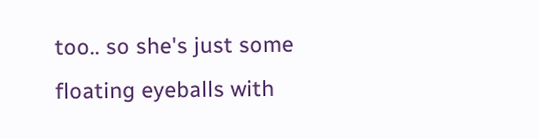too.. so she's just some floating eyeballs with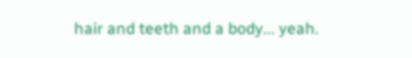hair and teeth and a body... yeah.